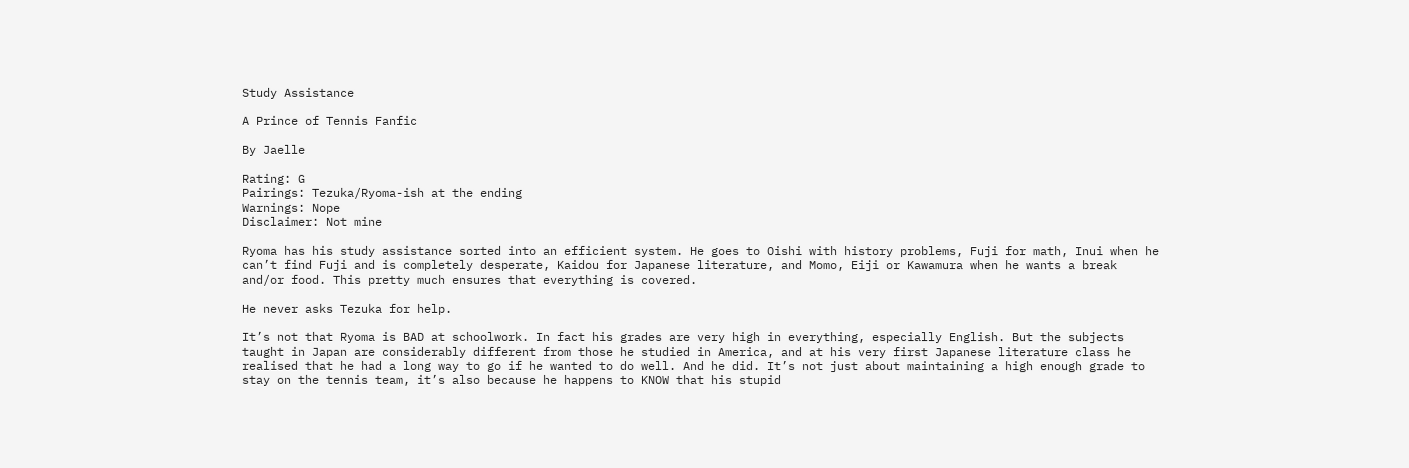Study Assistance

A Prince of Tennis Fanfic

By Jaelle

Rating: G
Pairings: Tezuka/Ryoma-ish at the ending
Warnings: Nope
Disclaimer: Not mine

Ryoma has his study assistance sorted into an efficient system. He goes to Oishi with history problems, Fuji for math, Inui when he can’t find Fuji and is completely desperate, Kaidou for Japanese literature, and Momo, Eiji or Kawamura when he wants a break and/or food. This pretty much ensures that everything is covered.

He never asks Tezuka for help.

It’s not that Ryoma is BAD at schoolwork. In fact his grades are very high in everything, especially English. But the subjects taught in Japan are considerably different from those he studied in America, and at his very first Japanese literature class he realised that he had a long way to go if he wanted to do well. And he did. It’s not just about maintaining a high enough grade to stay on the tennis team, it’s also because he happens to KNOW that his stupid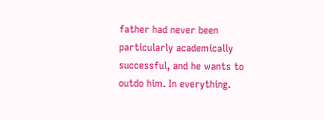father had never been particularly academically successful, and he wants to outdo him. In everything.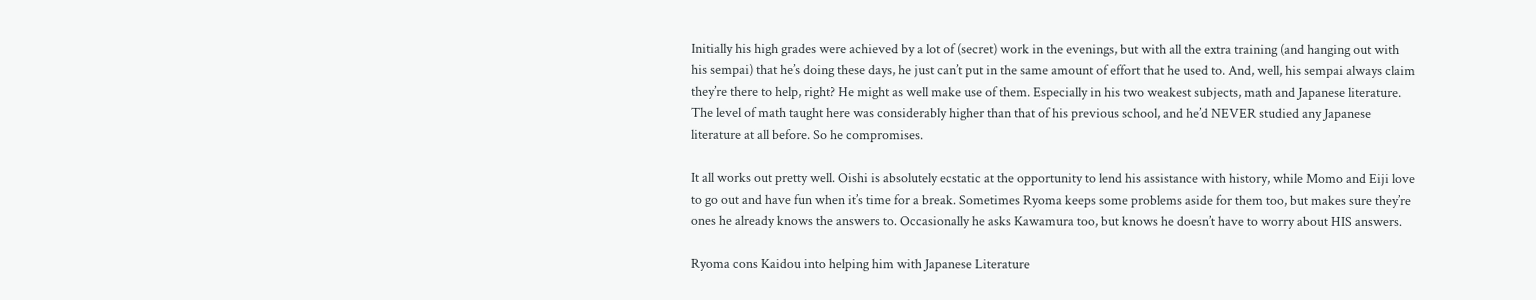Initially his high grades were achieved by a lot of (secret) work in the evenings, but with all the extra training (and hanging out with his sempai) that he’s doing these days, he just can’t put in the same amount of effort that he used to. And, well, his sempai always claim they’re there to help, right? He might as well make use of them. Especially in his two weakest subjects, math and Japanese literature. The level of math taught here was considerably higher than that of his previous school, and he’d NEVER studied any Japanese literature at all before. So he compromises.

It all works out pretty well. Oishi is absolutely ecstatic at the opportunity to lend his assistance with history, while Momo and Eiji love to go out and have fun when it’s time for a break. Sometimes Ryoma keeps some problems aside for them too, but makes sure they’re ones he already knows the answers to. Occasionally he asks Kawamura too, but knows he doesn’t have to worry about HIS answers.

Ryoma cons Kaidou into helping him with Japanese Literature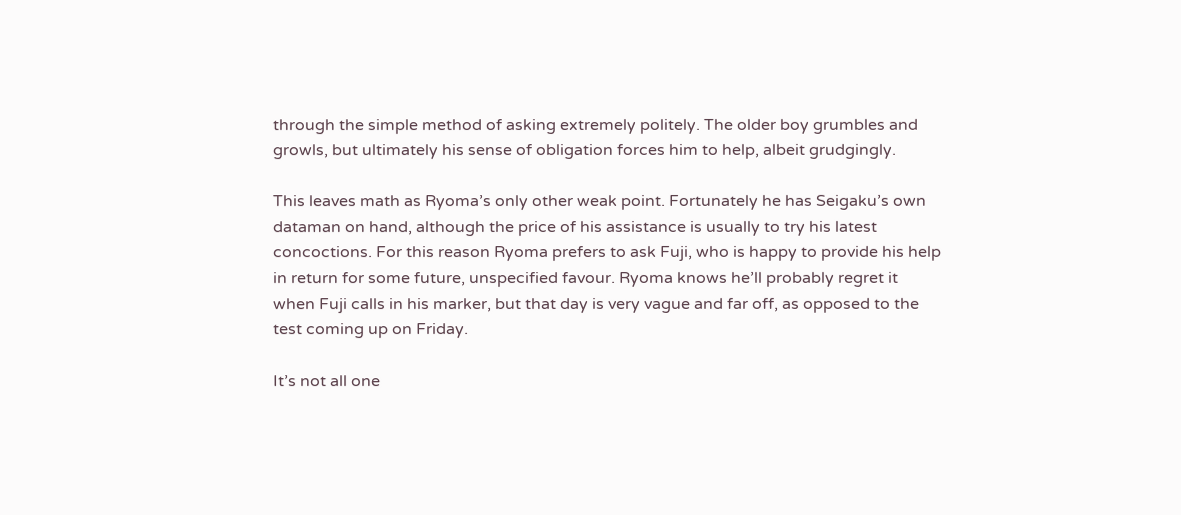through the simple method of asking extremely politely. The older boy grumbles and growls, but ultimately his sense of obligation forces him to help, albeit grudgingly.

This leaves math as Ryoma’s only other weak point. Fortunately he has Seigaku’s own dataman on hand, although the price of his assistance is usually to try his latest concoctions. For this reason Ryoma prefers to ask Fuji, who is happy to provide his help in return for some future, unspecified favour. Ryoma knows he’ll probably regret it when Fuji calls in his marker, but that day is very vague and far off, as opposed to the test coming up on Friday.

It’s not all one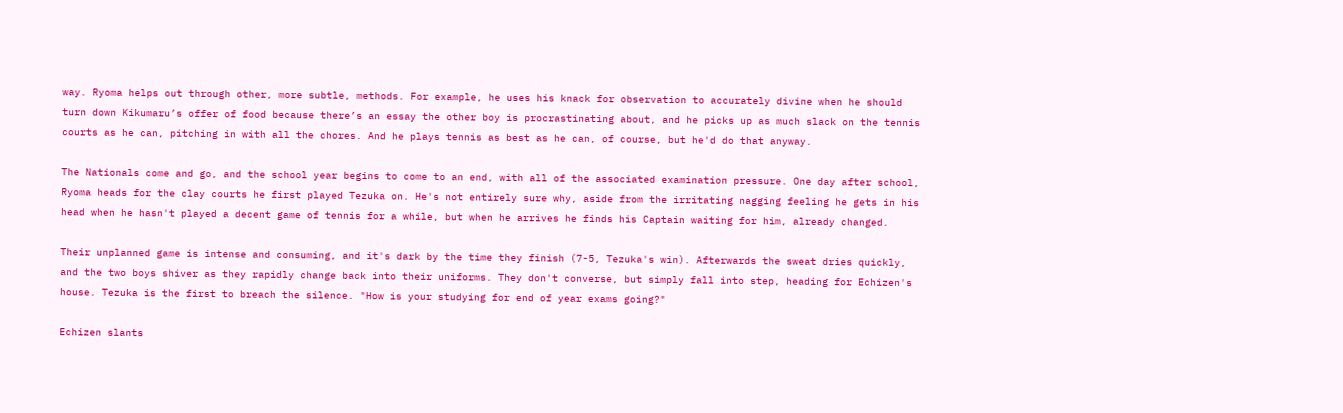way. Ryoma helps out through other, more subtle, methods. For example, he uses his knack for observation to accurately divine when he should turn down Kikumaru’s offer of food because there’s an essay the other boy is procrastinating about, and he picks up as much slack on the tennis courts as he can, pitching in with all the chores. And he plays tennis as best as he can, of course, but he'd do that anyway.

The Nationals come and go, and the school year begins to come to an end, with all of the associated examination pressure. One day after school, Ryoma heads for the clay courts he first played Tezuka on. He's not entirely sure why, aside from the irritating nagging feeling he gets in his head when he hasn't played a decent game of tennis for a while, but when he arrives he finds his Captain waiting for him, already changed.

Their unplanned game is intense and consuming, and it's dark by the time they finish (7-5, Tezuka's win). Afterwards the sweat dries quickly, and the two boys shiver as they rapidly change back into their uniforms. They don't converse, but simply fall into step, heading for Echizen's house. Tezuka is the first to breach the silence. "How is your studying for end of year exams going?"

Echizen slants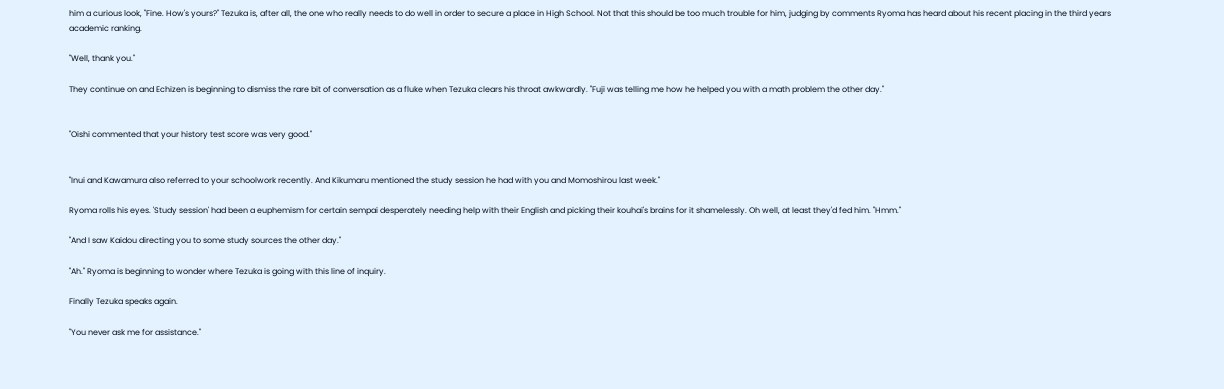him a curious look, "Fine. How's yours?" Tezuka is, after all, the one who really needs to do well in order to secure a place in High School. Not that this should be too much trouble for him, judging by comments Ryoma has heard about his recent placing in the third years academic ranking.

"Well, thank you."

They continue on and Echizen is beginning to dismiss the rare bit of conversation as a fluke when Tezuka clears his throat awkwardly. "Fuji was telling me how he helped you with a math problem the other day."


"Oishi commented that your history test score was very good."


"Inui and Kawamura also referred to your schoolwork recently. And Kikumaru mentioned the study session he had with you and Momoshirou last week."

Ryoma rolls his eyes. 'Study session' had been a euphemism for certain sempai desperately needing help with their English and picking their kouhai's brains for it shamelessly. Oh well, at least they'd fed him. "Hmm."

"And I saw Kaidou directing you to some study sources the other day."

"Ah." Ryoma is beginning to wonder where Tezuka is going with this line of inquiry.

Finally Tezuka speaks again.

"You never ask me for assistance."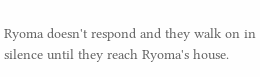Ryoma doesn't respond and they walk on in silence until they reach Ryoma's house.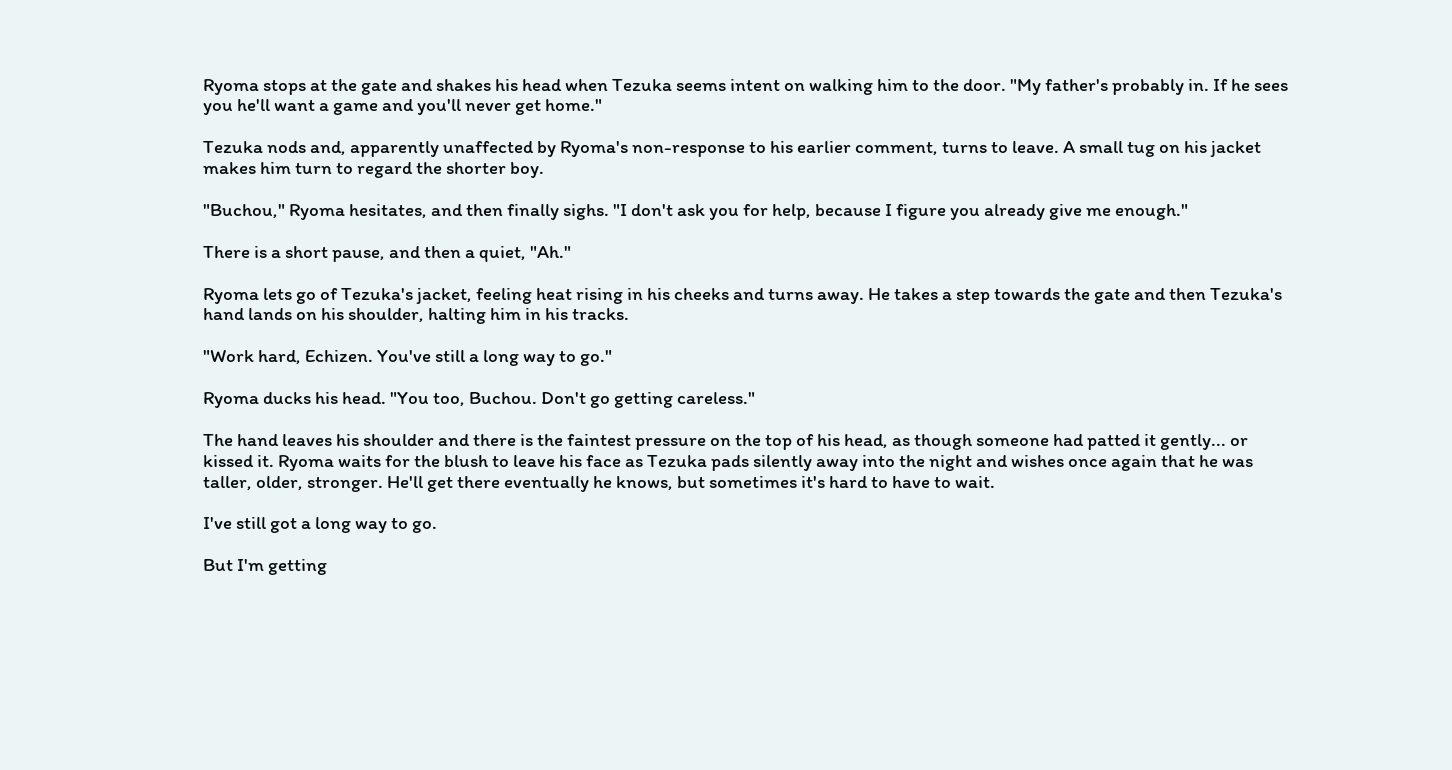Ryoma stops at the gate and shakes his head when Tezuka seems intent on walking him to the door. "My father's probably in. If he sees you he'll want a game and you'll never get home."

Tezuka nods and, apparently unaffected by Ryoma's non-response to his earlier comment, turns to leave. A small tug on his jacket makes him turn to regard the shorter boy.

"Buchou," Ryoma hesitates, and then finally sighs. "I don't ask you for help, because I figure you already give me enough."

There is a short pause, and then a quiet, "Ah."

Ryoma lets go of Tezuka's jacket, feeling heat rising in his cheeks and turns away. He takes a step towards the gate and then Tezuka's hand lands on his shoulder, halting him in his tracks.

"Work hard, Echizen. You've still a long way to go."

Ryoma ducks his head. "You too, Buchou. Don't go getting careless."

The hand leaves his shoulder and there is the faintest pressure on the top of his head, as though someone had patted it gently... or kissed it. Ryoma waits for the blush to leave his face as Tezuka pads silently away into the night and wishes once again that he was taller, older, stronger. He'll get there eventually he knows, but sometimes it's hard to have to wait.

I've still got a long way to go.

But I'm getting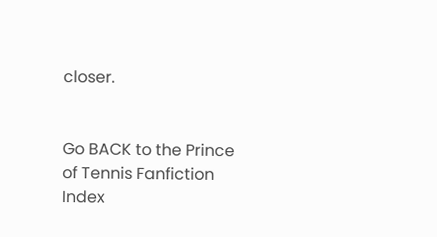closer.


Go BACK to the Prince of Tennis Fanfiction Index